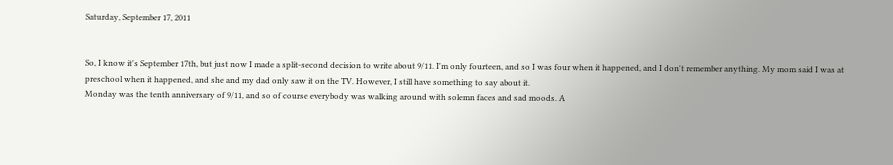Saturday, September 17, 2011


So, I know it's September 17th, but just now I made a split-second decision to write about 9/11. I'm only fourteen, and so I was four when it happened, and I don't remember anything. My mom said I was at preschool when it happened, and she and my dad only saw it on the TV. However, I still have something to say about it.
Monday was the tenth anniversary of 9/11, and so of course everybody was walking around with solemn faces and sad moods. A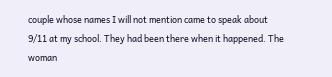couple whose names I will not mention came to speak about 9/11 at my school. They had been there when it happened. The woman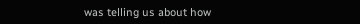was telling us about how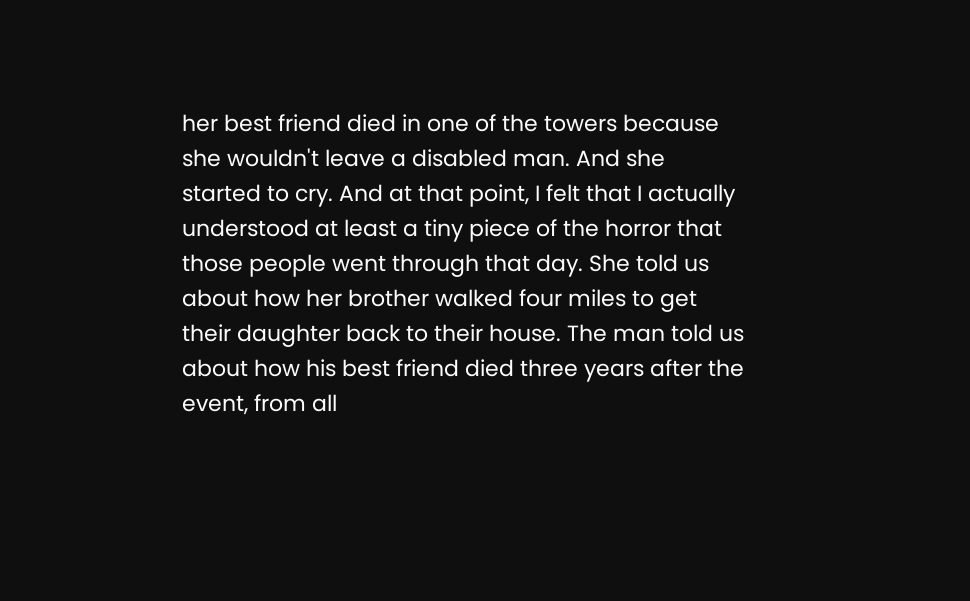her best friend died in one of the towers because she wouldn't leave a disabled man. And she started to cry. And at that point, I felt that I actually understood at least a tiny piece of the horror that those people went through that day. She told us about how her brother walked four miles to get their daughter back to their house. The man told us about how his best friend died three years after the event, from all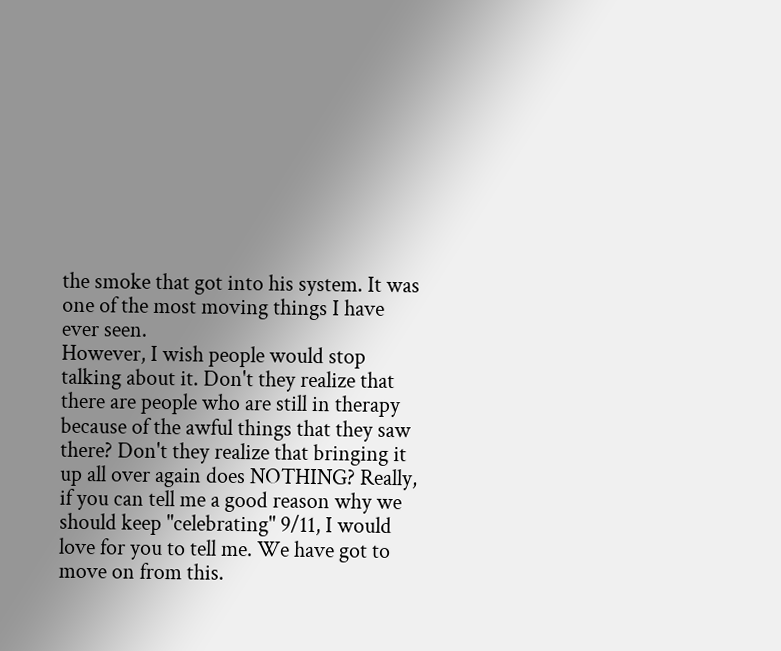the smoke that got into his system. It was one of the most moving things I have ever seen.
However, I wish people would stop talking about it. Don't they realize that there are people who are still in therapy because of the awful things that they saw there? Don't they realize that bringing it up all over again does NOTHING? Really, if you can tell me a good reason why we should keep "celebrating" 9/11, I would love for you to tell me. We have got to move on from this.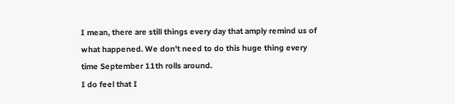I mean, there are still things every day that amply remind us of what happened. We don't need to do this huge thing every time September 11th rolls around.
I do feel that I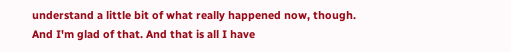understand a little bit of what really happened now, though. And I'm glad of that. And that is all I have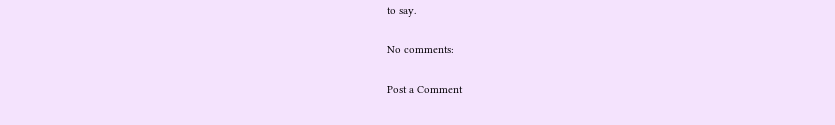to say.

No comments:

Post a Comment